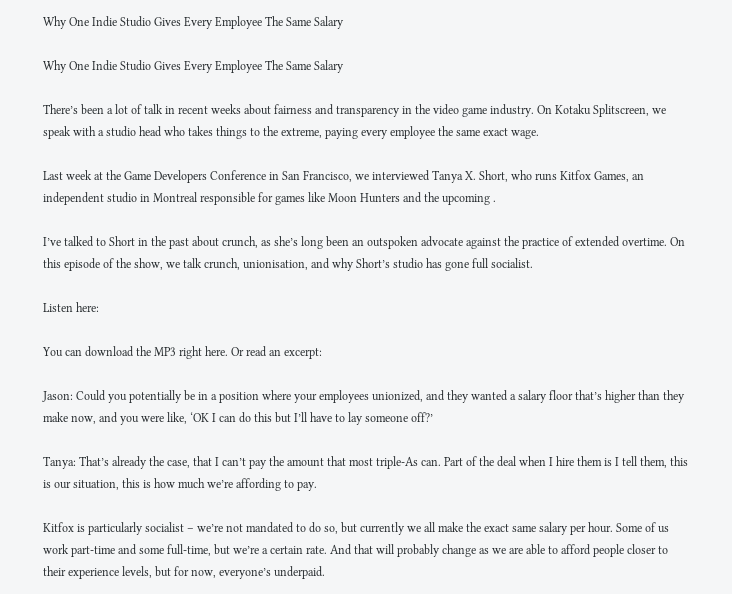Why One Indie Studio Gives Every Employee The Same Salary

Why One Indie Studio Gives Every Employee The Same Salary

There’s been a lot of talk in recent weeks about fairness and transparency in the video game industry. On Kotaku Splitscreen, we speak with a studio head who takes things to the extreme, paying every employee the same exact wage.

Last week at the Game Developers Conference in San Francisco, we interviewed Tanya X. Short, who runs Kitfox Games, an independent studio in Montreal responsible for games like Moon Hunters and the upcoming .

I’ve talked to Short in the past about crunch, as she’s long been an outspoken advocate against the practice of extended overtime. On this episode of the show, we talk crunch, unionisation, and why Short’s studio has gone full socialist.

Listen here:

You can download the MP3 right here. Or read an excerpt:

Jason: Could you potentially be in a position where your employees unionized, and they wanted a salary floor that’s higher than they make now, and you were like, ‘OK I can do this but I’ll have to lay someone off?’

Tanya: That’s already the case, that I can’t pay the amount that most triple-As can. Part of the deal when I hire them is I tell them, this is our situation, this is how much we’re affording to pay.

Kitfox is particularly socialist – we’re not mandated to do so, but currently we all make the exact same salary per hour. Some of us work part-time and some full-time, but we’re a certain rate. And that will probably change as we are able to afford people closer to their experience levels, but for now, everyone’s underpaid.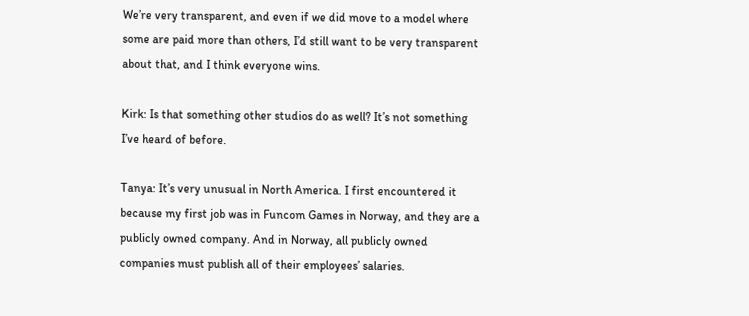We’re very transparent, and even if we did move to a model where some are paid more than others, I’d still want to be very transparent about that, and I think everyone wins.

Kirk: Is that something other studios do as well? It’s not something I’ve heard of before.

Tanya: It’s very unusual in North America. I first encountered it because my first job was in Funcom Games in Norway, and they are a publicly owned company. And in Norway, all publicly owned companies must publish all of their employees’ salaries.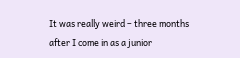It was really weird – three months after I come in as a junior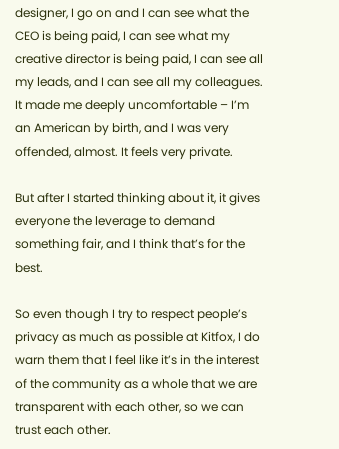designer, I go on and I can see what the CEO is being paid, I can see what my creative director is being paid, I can see all my leads, and I can see all my colleagues. It made me deeply uncomfortable – I’m an American by birth, and I was very offended, almost. It feels very private.

But after I started thinking about it, it gives everyone the leverage to demand something fair, and I think that’s for the best.

So even though I try to respect people’s privacy as much as possible at Kitfox, I do warn them that I feel like it’s in the interest of the community as a whole that we are transparent with each other, so we can trust each other.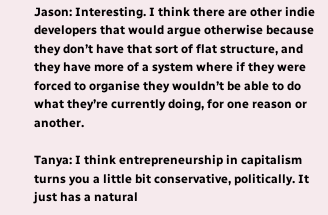Jason: Interesting. I think there are other indie developers that would argue otherwise because they don’t have that sort of flat structure, and they have more of a system where if they were forced to organise they wouldn’t be able to do what they’re currently doing, for one reason or another.

Tanya: I think entrepreneurship in capitalism turns you a little bit conservative, politically. It just has a natural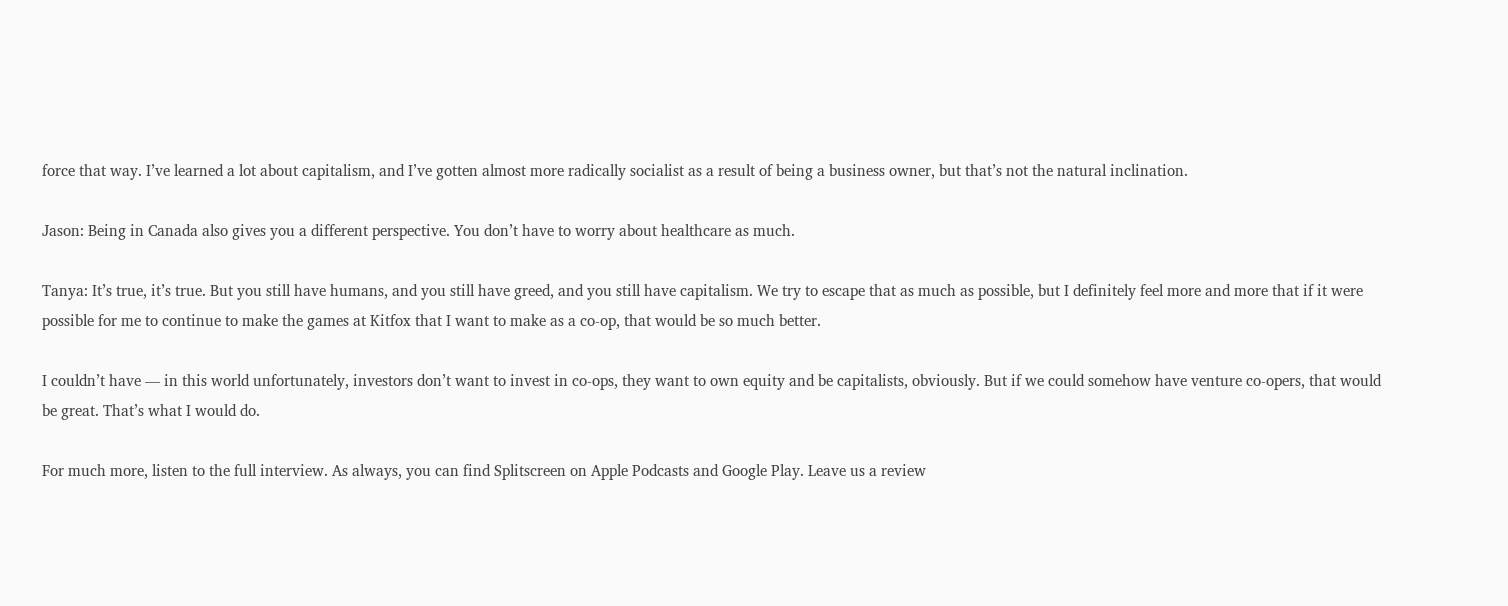force that way. I’ve learned a lot about capitalism, and I’ve gotten almost more radically socialist as a result of being a business owner, but that’s not the natural inclination.

Jason: Being in Canada also gives you a different perspective. You don’t have to worry about healthcare as much.

Tanya: It’s true, it’s true. But you still have humans, and you still have greed, and you still have capitalism. We try to escape that as much as possible, but I definitely feel more and more that if it were possible for me to continue to make the games at Kitfox that I want to make as a co-op, that would be so much better.

I couldn’t have — in this world unfortunately, investors don’t want to invest in co-ops, they want to own equity and be capitalists, obviously. But if we could somehow have venture co-opers, that would be great. That’s what I would do.

For much more, listen to the full interview. As always, you can find Splitscreen on Apple Podcasts and Google Play. Leave us a review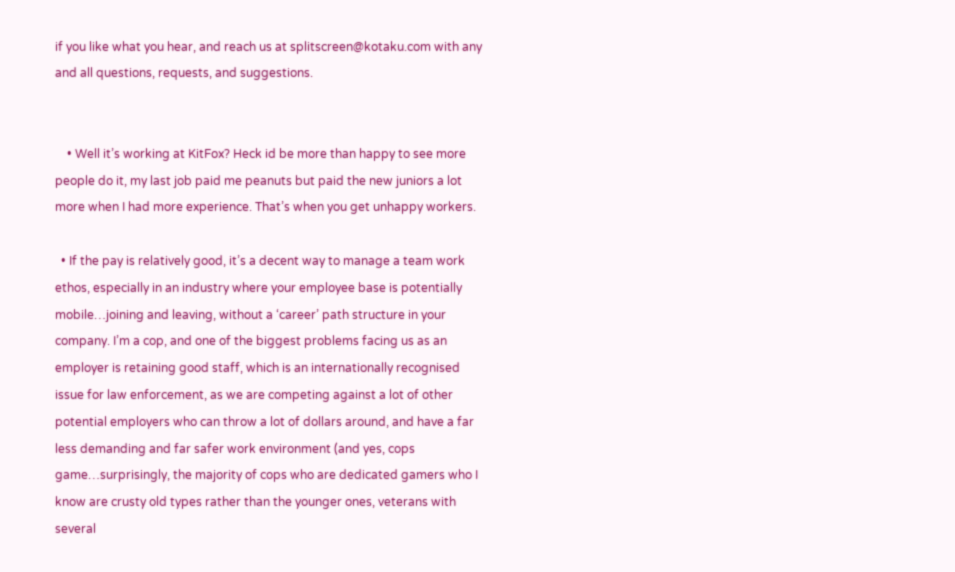if you like what you hear, and reach us at splitscreen@kotaku.com with any and all questions, requests, and suggestions.


    • Well it’s working at KitFox? Heck id be more than happy to see more people do it, my last job paid me peanuts but paid the new juniors a lot more when I had more experience. That’s when you get unhappy workers.

  • If the pay is relatively good, it’s a decent way to manage a team work ethos, especially in an industry where your employee base is potentially mobile…joining and leaving, without a ‘career’ path structure in your company. I’m a cop, and one of the biggest problems facing us as an employer is retaining good staff, which is an internationally recognised issue for law enforcement, as we are competing against a lot of other potential employers who can throw a lot of dollars around, and have a far less demanding and far safer work environment (and yes, cops game…surprisingly, the majority of cops who are dedicated gamers who I know are crusty old types rather than the younger ones, veterans with several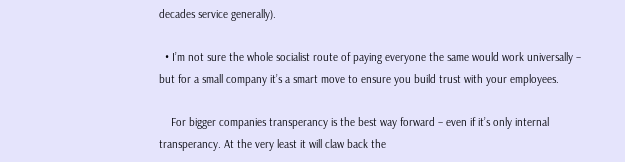decades service generally).

  • I’m not sure the whole socialist route of paying everyone the same would work universally – but for a small company it’s a smart move to ensure you build trust with your employees.

    For bigger companies transperancy is the best way forward – even if it’s only internal transperancy. At the very least it will claw back the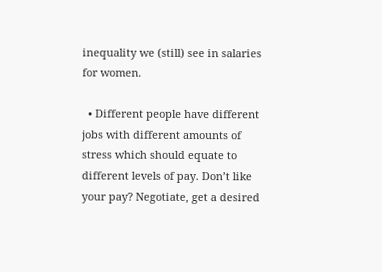inequality we (still) see in salaries for women.

  • Different people have different jobs with different amounts of stress which should equate to different levels of pay. Don’t like your pay? Negotiate, get a desired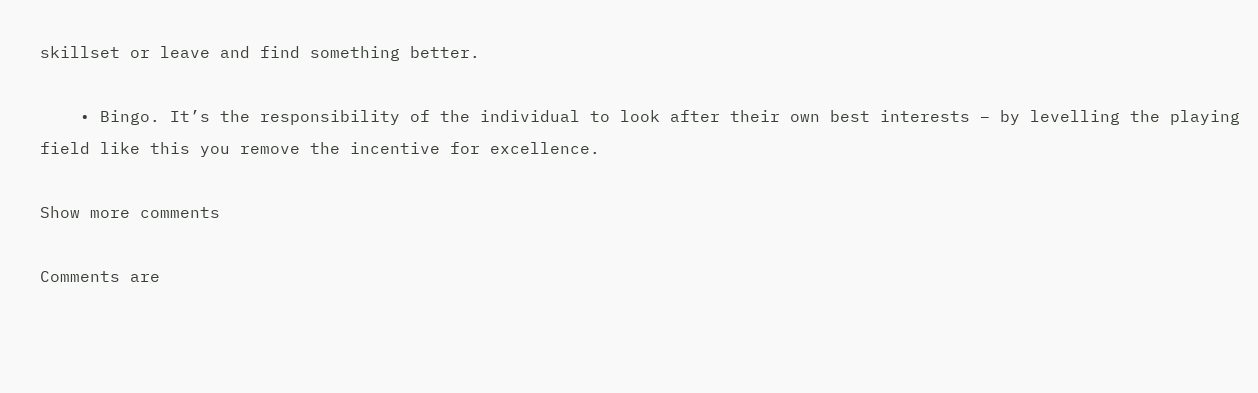skillset or leave and find something better.

    • Bingo. It’s the responsibility of the individual to look after their own best interests – by levelling the playing field like this you remove the incentive for excellence.

Show more comments

Comments are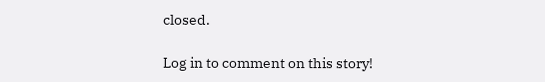closed.

Log in to comment on this story!